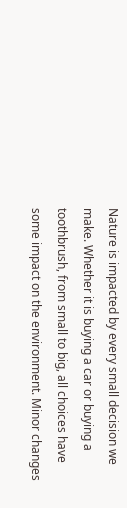Nature is impacted by every small decision we make. Whether it is buying a car or buying a toothbrush, from small to big, all choices have some impact on the environment. Minor changes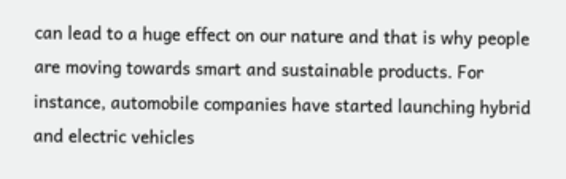can lead to a huge effect on our nature and that is why people are moving towards smart and sustainable products. For instance, automobile companies have started launching hybrid and electric vehicles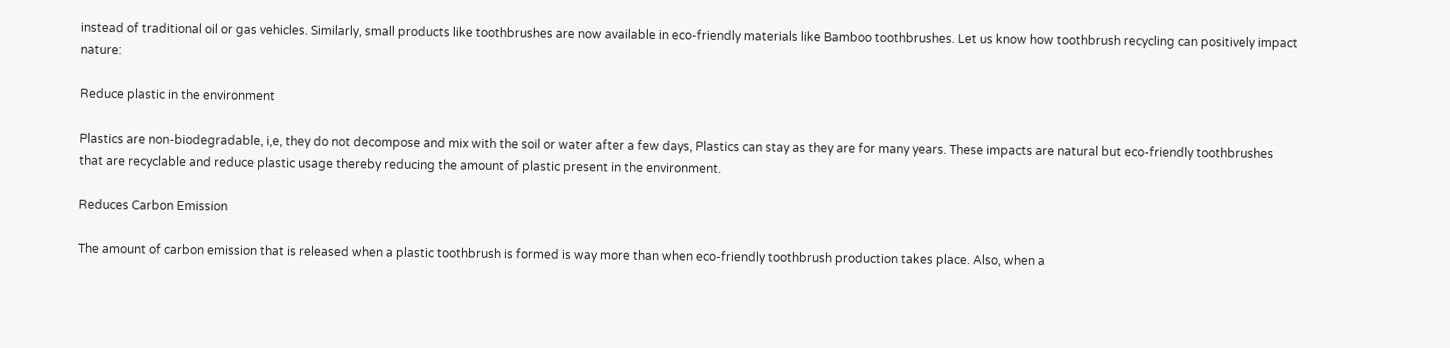instead of traditional oil or gas vehicles. Similarly, small products like toothbrushes are now available in eco-friendly materials like Bamboo toothbrushes. Let us know how toothbrush recycling can positively impact nature:

Reduce plastic in the environment

Plastics are non-biodegradable, i,e, they do not decompose and mix with the soil or water after a few days, Plastics can stay as they are for many years. These impacts are natural but eco-friendly toothbrushes that are recyclable and reduce plastic usage thereby reducing the amount of plastic present in the environment.

Reduces Carbon Emission

The amount of carbon emission that is released when a plastic toothbrush is formed is way more than when eco-friendly toothbrush production takes place. Also, when a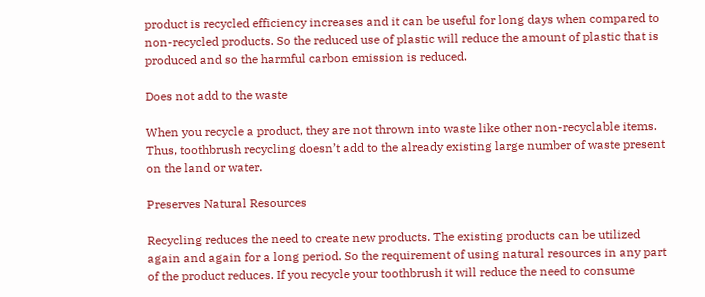product is recycled efficiency increases and it can be useful for long days when compared to non-recycled products. So the reduced use of plastic will reduce the amount of plastic that is produced and so the harmful carbon emission is reduced.

Does not add to the waste

When you recycle a product, they are not thrown into waste like other non-recyclable items. Thus, toothbrush recycling doesn’t add to the already existing large number of waste present on the land or water.

Preserves Natural Resources

Recycling reduces the need to create new products. The existing products can be utilized again and again for a long period. So the requirement of using natural resources in any part of the product reduces. If you recycle your toothbrush it will reduce the need to consume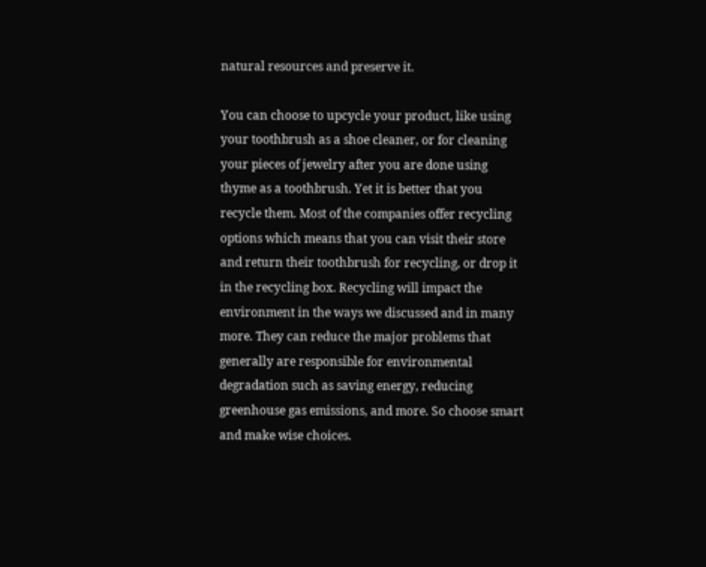natural resources and preserve it.

You can choose to upcycle your product, like using your toothbrush as a shoe cleaner, or for cleaning your pieces of jewelry after you are done using thyme as a toothbrush. Yet it is better that you recycle them. Most of the companies offer recycling options which means that you can visit their store and return their toothbrush for recycling, or drop it in the recycling box. Recycling will impact the environment in the ways we discussed and in many more. They can reduce the major problems that generally are responsible for environmental degradation such as saving energy, reducing greenhouse gas emissions, and more. So choose smart and make wise choices.